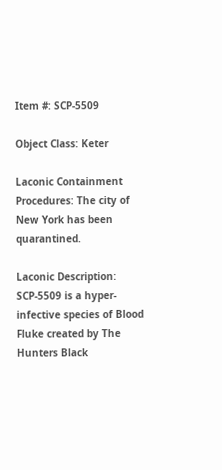Item #: SCP-5509

Object Class: Keter

Laconic Containment Procedures: The city of New York has been quarantined.

Laconic Description: SCP-5509 is a hyper-infective species of Blood Fluke created by The Hunters Black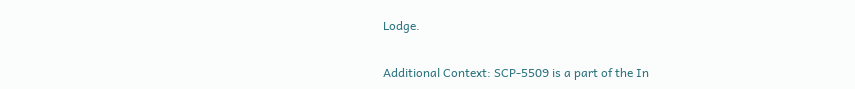Lodge.

Additional Context: SCP-5509 is a part of the In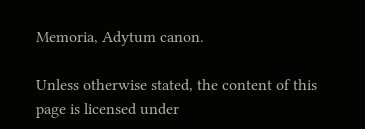Memoria, Adytum canon.

Unless otherwise stated, the content of this page is licensed under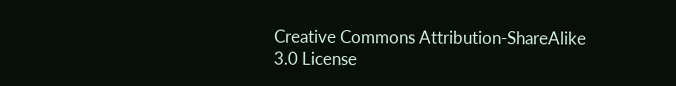Creative Commons Attribution-ShareAlike 3.0 License